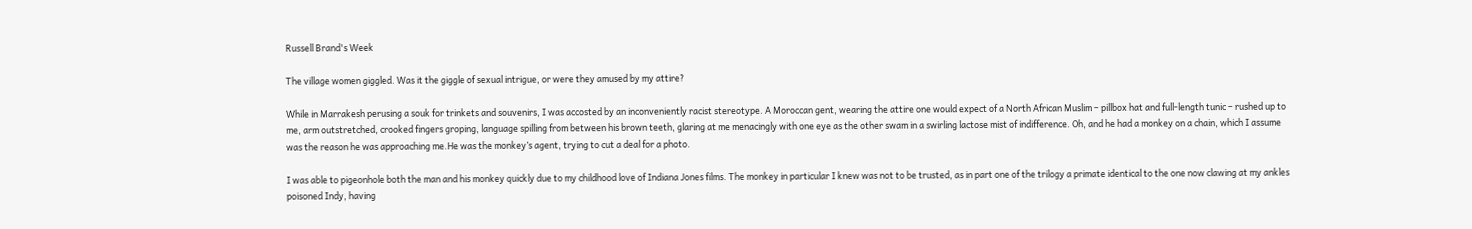Russell Brand's Week

The village women giggled. Was it the giggle of sexual intrigue, or were they amused by my attire?

While in Marrakesh perusing a souk for trinkets and souvenirs, I was accosted by an inconveniently racist stereotype. A Moroccan gent, wearing the attire one would expect of a North African Muslim – pillbox hat and full-length tunic – rushed up to me, arm outstretched, crooked fingers groping, language spilling from between his brown teeth, glaring at me menacingly with one eye as the other swam in a swirling lactose mist of indifference. Oh, and he had a monkey on a chain, which I assume was the reason he was approaching me.He was the monkey’s agent, trying to cut a deal for a photo.

I was able to pigeonhole both the man and his monkey quickly due to my childhood love of Indiana Jones films. The monkey in particular I knew was not to be trusted, as in part one of the trilogy a primate identical to the one now clawing at my ankles poisoned Indy, having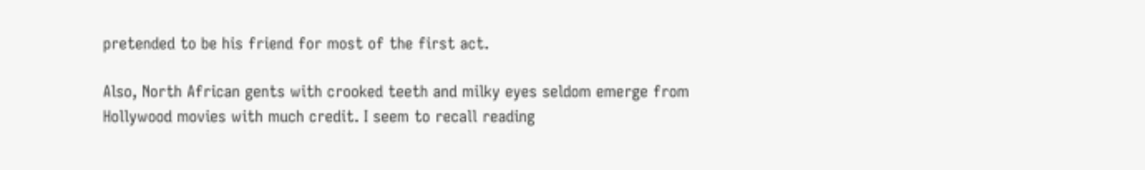pretended to be his friend for most of the first act.

Also, North African gents with crooked teeth and milky eyes seldom emerge from Hollywood movies with much credit. I seem to recall reading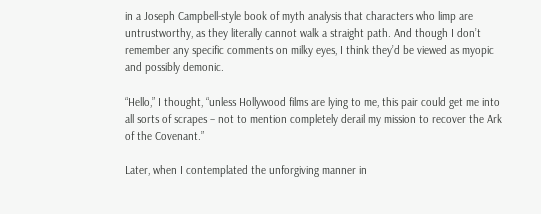in a Joseph Campbell-style book of myth analysis that characters who limp are untrustworthy, as they literally cannot walk a straight path. And though I don’t remember any specific comments on milky eyes, I think they’d be viewed as myopic and possibly demonic.

“Hello,” I thought, “unless Hollywood films are lying to me, this pair could get me into all sorts of scrapes – not to mention completely derail my mission to recover the Ark of the Covenant.”

Later, when I contemplated the unforgiving manner in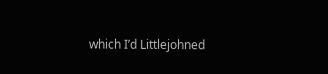which I’d Littlejohned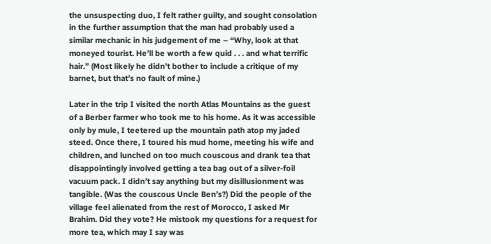the unsuspecting duo, I felt rather guilty, and sought consolation in the further assumption that the man had probably used a similar mechanic in his judgement of me – “Why, look at that moneyed tourist. He’ll be worth a few quid . . . and what terrific hair.” (Most likely he didn’t bother to include a critique of my barnet, but that’s no fault of mine.)

Later in the trip I visited the north Atlas Mountains as the guest of a Berber farmer who took me to his home. As it was accessible only by mule, I teetered up the mountain path atop my jaded steed. Once there, I toured his mud home, meeting his wife and children, and lunched on too much couscous and drank tea that disappointingly involved getting a tea bag out of a silver-foil vacuum pack. I didn’t say anything but my disillusionment was tangible. (Was the couscous Uncle Ben’s?) Did the people of the village feel alienated from the rest of Morocco, I asked Mr Brahim. Did they vote? He mistook my questions for a request for more tea, which may I say was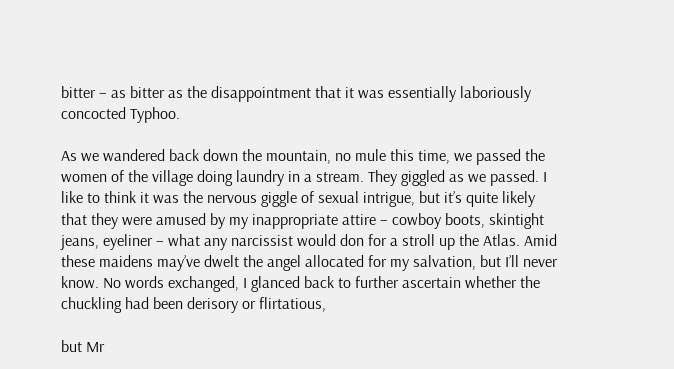bitter – as bitter as the disappointment that it was essentially laboriously concocted Typhoo.

As we wandered back down the mountain, no mule this time, we passed the women of the village doing laundry in a stream. They giggled as we passed. I like to think it was the nervous giggle of sexual intrigue, but it’s quite likely that they were amused by my inappropriate attire – cowboy boots, skintight jeans, eyeliner – what any narcissist would don for a stroll up the Atlas. Amid these maidens may’ve dwelt the angel allocated for my salvation, but I’ll never know. No words exchanged, I glanced back to further ascertain whether the chuckling had been derisory or flirtatious,

but Mr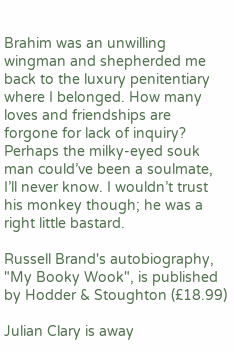Brahim was an unwilling wingman and shepherded me back to the luxury penitentiary where I belonged. How many loves and friendships are forgone for lack of inquiry? Perhaps the milky-eyed souk man could’ve been a soulmate, I’ll never know. I wouldn’t trust his monkey though; he was a right little bastard.

Russell Brand's autobiography, "My Booky Wook", is published by Hodder & Stoughton (£18.99)

Julian Clary is away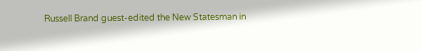Russell Brand guest-edited the New Statesman in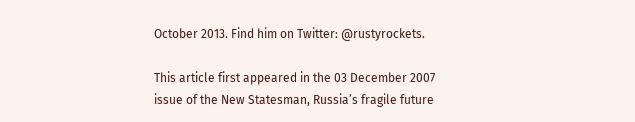October 2013. Find him on Twitter: @rustyrockets.

This article first appeared in the 03 December 2007 issue of the New Statesman, Russia’s fragile future